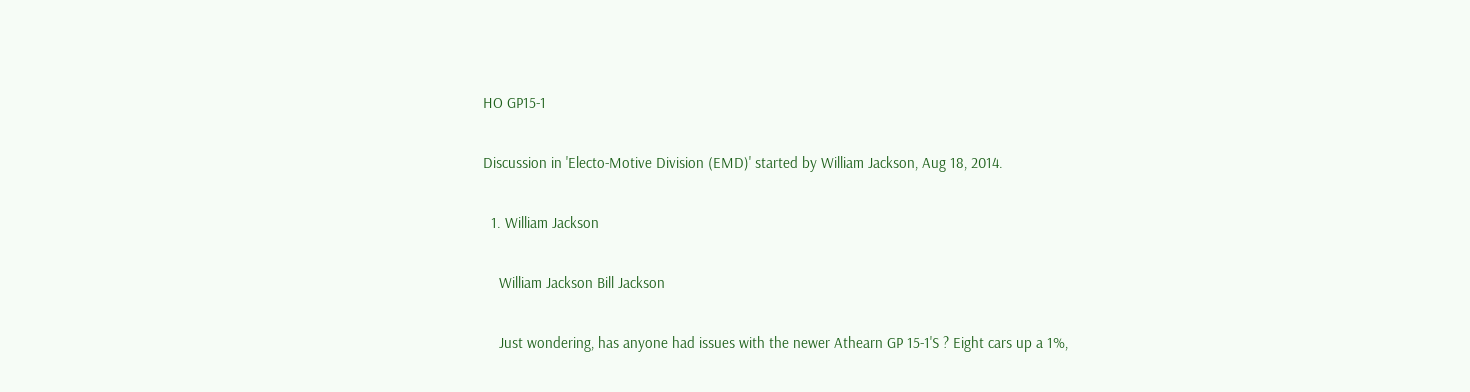HO GP15-1

Discussion in 'Electo-Motive Division (EMD)' started by William Jackson, Aug 18, 2014.

  1. William Jackson

    William Jackson Bill Jackson

    Just wondering, has anyone had issues with the newer Athearn GP 15-1'S ? Eight cars up a 1%,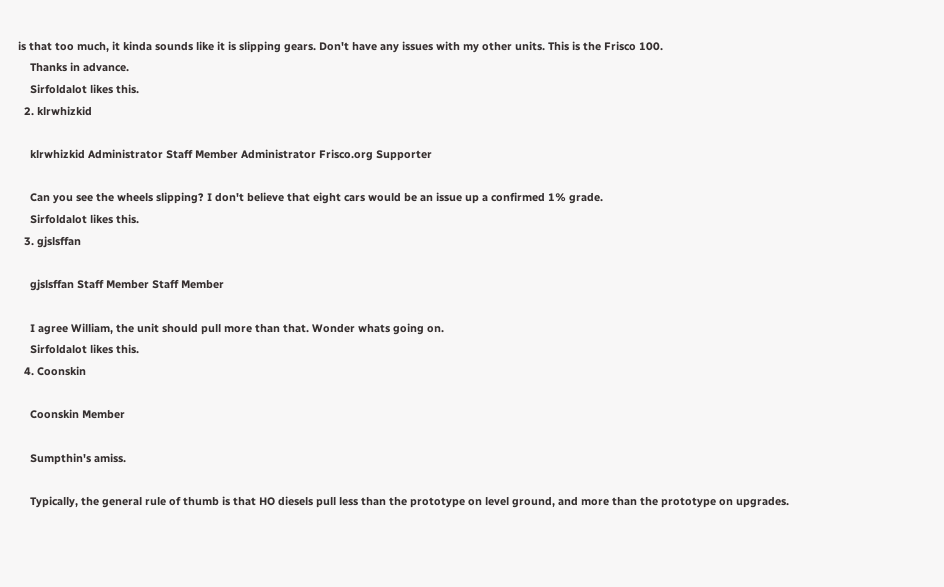is that too much, it kinda sounds like it is slipping gears. Don't have any issues with my other units. This is the Frisco 100.
    Thanks in advance.
    Sirfoldalot likes this.
  2. klrwhizkid

    klrwhizkid Administrator Staff Member Administrator Frisco.org Supporter

    Can you see the wheels slipping? I don't believe that eight cars would be an issue up a confirmed 1% grade.
    Sirfoldalot likes this.
  3. gjslsffan

    gjslsffan Staff Member Staff Member

    I agree William, the unit should pull more than that. Wonder whats going on.
    Sirfoldalot likes this.
  4. Coonskin

    Coonskin Member

    Sumpthin's amiss.

    Typically, the general rule of thumb is that HO diesels pull less than the prototype on level ground, and more than the prototype on upgrades.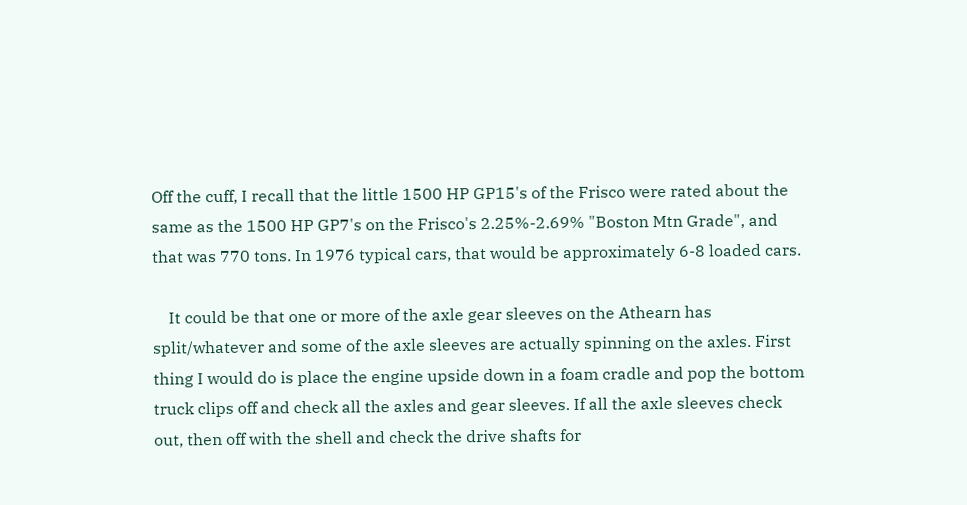Off the cuff, I recall that the little 1500 HP GP15's of the Frisco were rated about the same as the 1500 HP GP7's on the Frisco's 2.25%-2.69% "Boston Mtn Grade", and that was 770 tons. In 1976 typical cars, that would be approximately 6-8 loaded cars.

    It could be that one or more of the axle gear sleeves on the Athearn has split/whatever and some of the axle sleeves are actually spinning on the axles. First thing I would do is place the engine upside down in a foam cradle and pop the bottom truck clips off and check all the axles and gear sleeves. If all the axle sleeves check out, then off with the shell and check the drive shafts for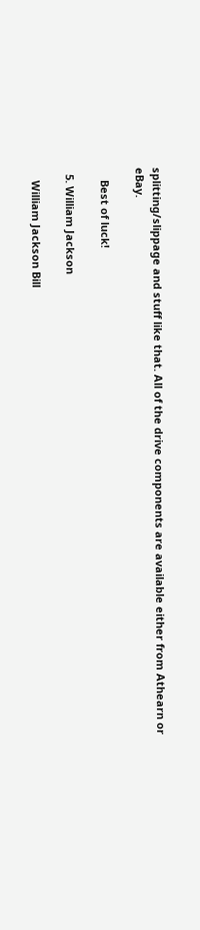splitting/slippage and stuff like that. All of the drive components are available either from Athearn or eBay.

    Best of luck!

  5. William Jackson

    William Jackson Bill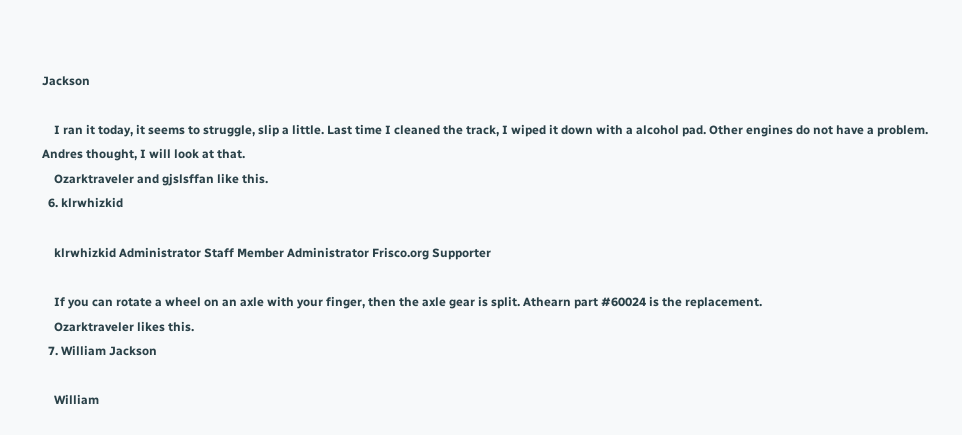Jackson

    I ran it today, it seems to struggle, slip a little. Last time I cleaned the track, I wiped it down with a alcohol pad. Other engines do not have a problem. Andres thought, I will look at that.
    Ozarktraveler and gjslsffan like this.
  6. klrwhizkid

    klrwhizkid Administrator Staff Member Administrator Frisco.org Supporter

    If you can rotate a wheel on an axle with your finger, then the axle gear is split. Athearn part #60024 is the replacement.
    Ozarktraveler likes this.
  7. William Jackson

    William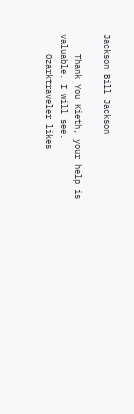Jackson Bill Jackson

    Thank You Kieth, your help is valuable. I will see.
    Ozarktraveler likes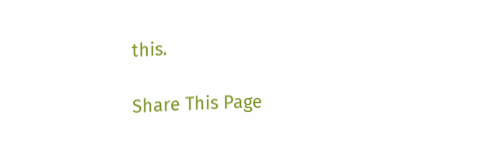this.

Share This Page